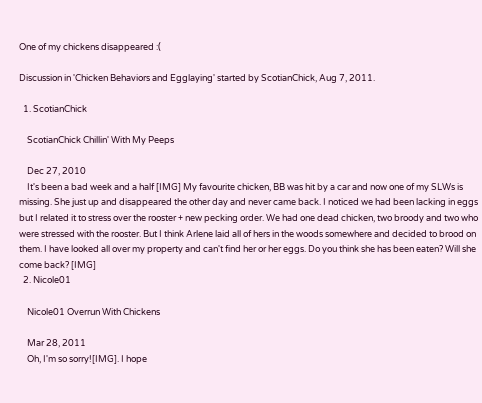One of my chickens disappeared :(

Discussion in 'Chicken Behaviors and Egglaying' started by ScotianChick, Aug 7, 2011.

  1. ScotianChick

    ScotianChick Chillin' With My Peeps

    Dec 27, 2010
    It's been a bad week and a half [IMG] My favourite chicken, BB was hit by a car and now one of my SLWs is missing. She just up and disappeared the other day and never came back. I noticed we had been lacking in eggs but I related it to stress over the rooster + new pecking order. We had one dead chicken, two broody and two who were stressed with the rooster. But I think Arlene laid all of hers in the woods somewhere and decided to brood on them. I have looked all over my property and can't find her or her eggs. Do you think she has been eaten? Will she come back? [IMG]
  2. Nicole01

    Nicole01 Overrun With Chickens

    Mar 28, 2011
    Oh, I'm so sorry![IMG]. I hope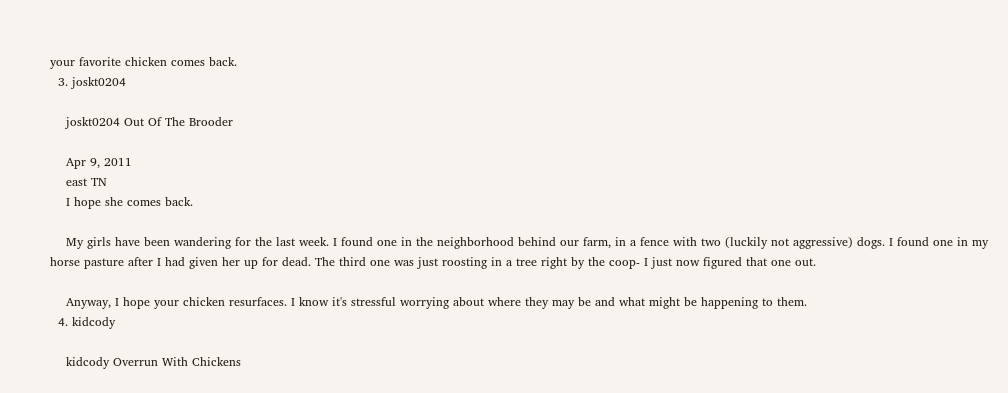your favorite chicken comes back.
  3. joskt0204

    joskt0204 Out Of The Brooder

    Apr 9, 2011
    east TN
    I hope she comes back.

    My girls have been wandering for the last week. I found one in the neighborhood behind our farm, in a fence with two (luckily not aggressive) dogs. I found one in my horse pasture after I had given her up for dead. The third one was just roosting in a tree right by the coop- I just now figured that one out.

    Anyway, I hope your chicken resurfaces. I know it's stressful worrying about where they may be and what might be happening to them.
  4. kidcody

    kidcody Overrun With Chickens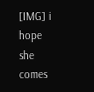[IMG] i hope she comes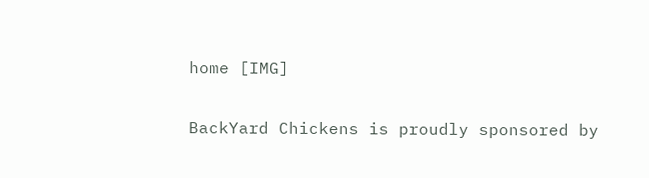home [IMG]

BackYard Chickens is proudly sponsored by